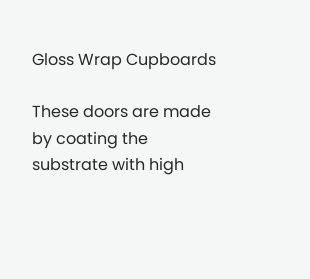Gloss Wrap Cupboards

These doors are made by coating the substrate with high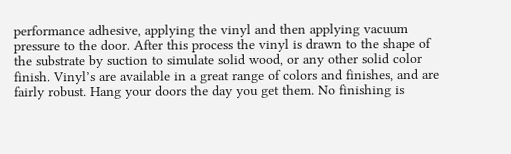performance adhesive, applying the vinyl and then applying vacuum pressure to the door. After this process the vinyl is drawn to the shape of the substrate by suction to simulate solid wood, or any other solid color finish. Vinyl’s are available in a great range of colors and finishes, and are fairly robust. Hang your doors the day you get them. No finishing is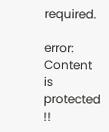required.

error: Content is protected !!